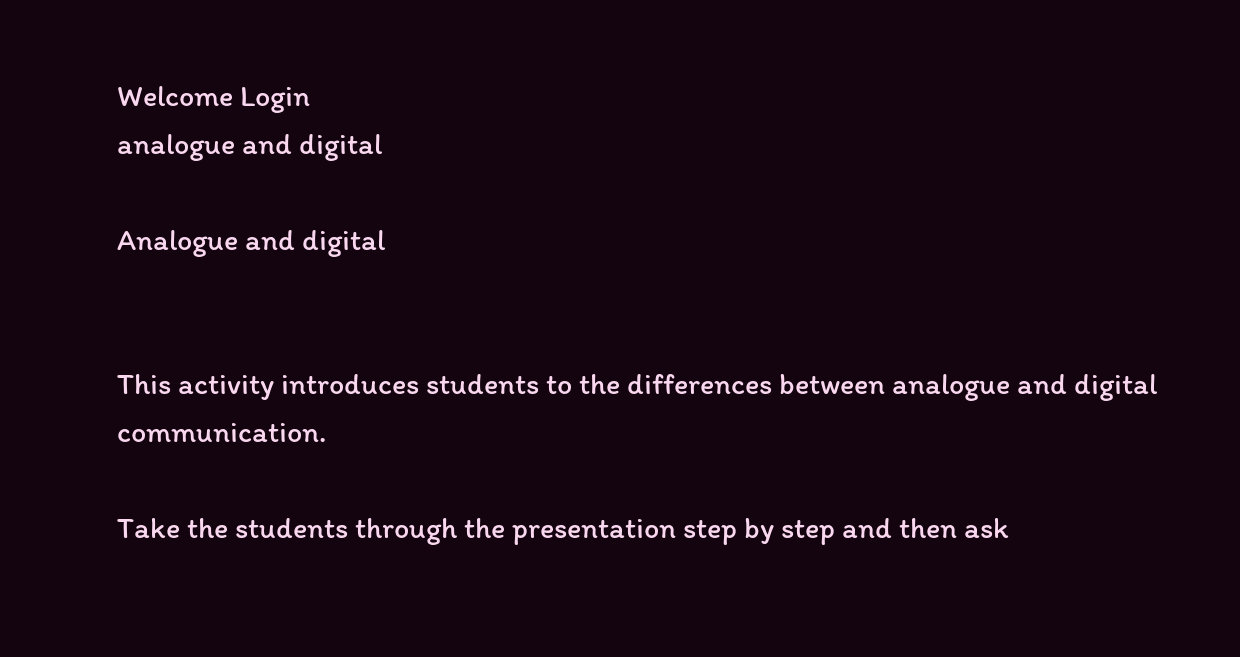Welcome Login
analogue and digital

Analogue and digital


This activity introduces students to the differences between analogue and digital communication.

Take the students through the presentation step by step and then ask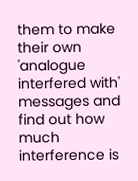them to make their own 'analogue interfered with' messages and find out how much interference is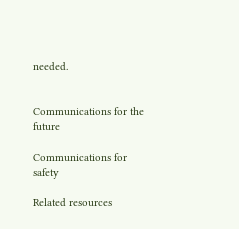needed.


Communications for the future

Communications for safety

Related resources